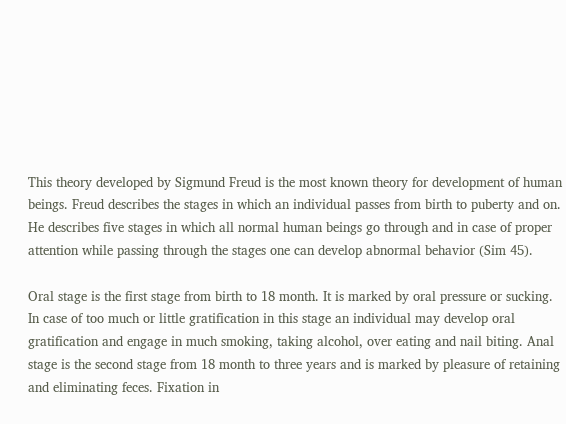This theory developed by Sigmund Freud is the most known theory for development of human beings. Freud describes the stages in which an individual passes from birth to puberty and on. He describes five stages in which all normal human beings go through and in case of proper attention while passing through the stages one can develop abnormal behavior (Sim 45).

Oral stage is the first stage from birth to 18 month. It is marked by oral pressure or sucking. In case of too much or little gratification in this stage an individual may develop oral gratification and engage in much smoking, taking alcohol, over eating and nail biting. Anal stage is the second stage from 18 month to three years and is marked by pleasure of retaining and eliminating feces. Fixation in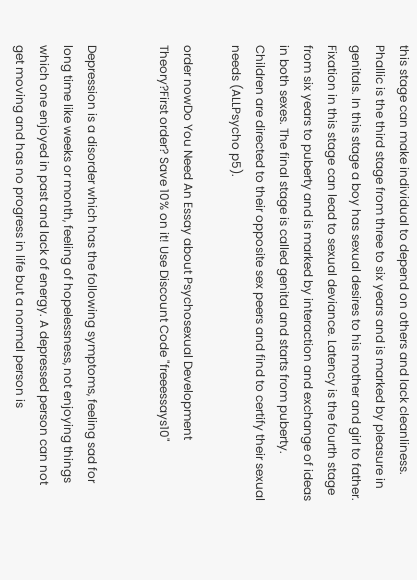this stage can make individual to depend on others and lack cleanliness. Phallic is the third stage from three to six years and is marked by pleasure in genitals. In this stage a boy has sexual desires to his mother and girl to father. Fixation in this stage can lead to sexual deviance. Latency is the fourth stage from six years to puberty and is marked by interaction and exchange of ideas in both sexes. The final stage is called genital and starts from puberty. Children are directed to their opposite sex peers and find to certify their sexual needs (ALLPsycho p5).

order nowDo You Need An Essay about Psychosexual Development Theory?First order? Save 10% on it! Use Discount Code "freeessays10"


Depression is a disorder which has the following symptoms, feeling sad for long time like weeks or month, feeling of hopelessness, not enjoying things which one enjoyed in past and lack of energy. A depressed person can not get moving and has no progress in life but a normal person is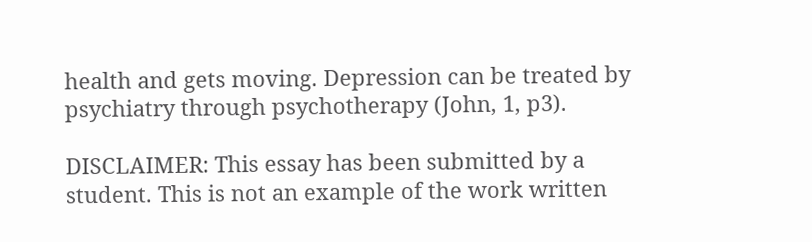health and gets moving. Depression can be treated by psychiatry through psychotherapy (John, 1, p3).

DISCLAIMER: This essay has been submitted by a student. This is not an example of the work written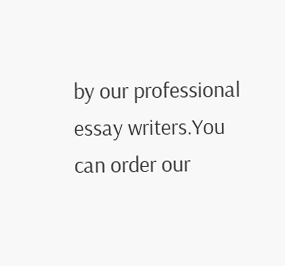by our professional essay writers.You can order our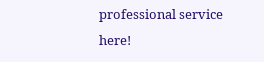professional service here!